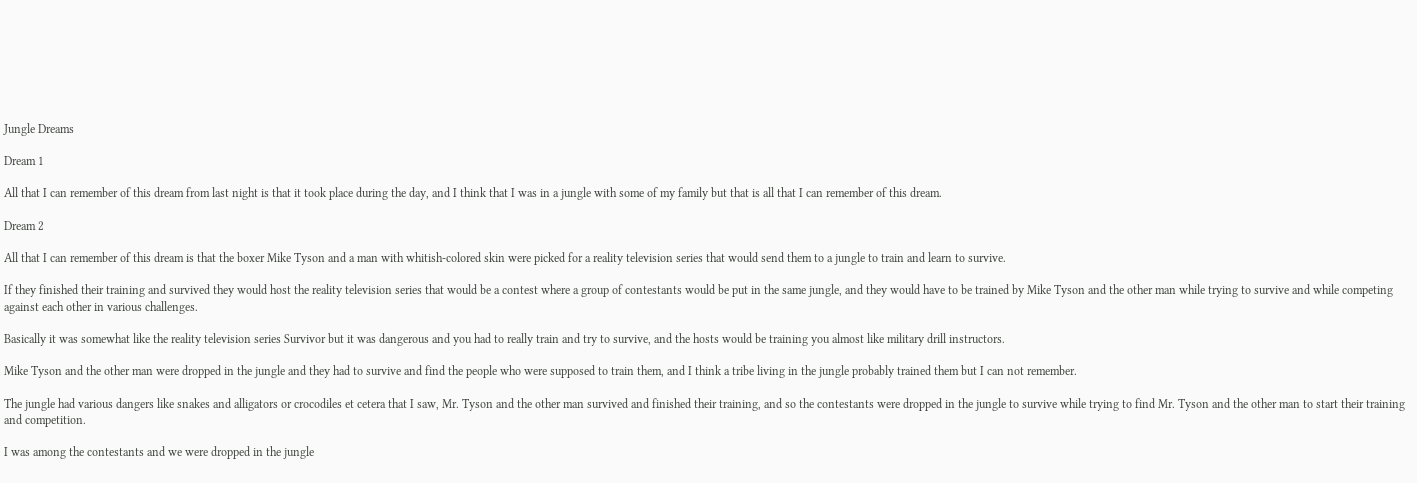Jungle Dreams

Dream 1

All that I can remember of this dream from last night is that it took place during the day, and I think that I was in a jungle with some of my family but that is all that I can remember of this dream.

Dream 2

All that I can remember of this dream is that the boxer Mike Tyson and a man with whitish-colored skin were picked for a reality television series that would send them to a jungle to train and learn to survive.

If they finished their training and survived they would host the reality television series that would be a contest where a group of contestants would be put in the same jungle, and they would have to be trained by Mike Tyson and the other man while trying to survive and while competing against each other in various challenges.

Basically it was somewhat like the reality television series Survivor but it was dangerous and you had to really train and try to survive, and the hosts would be training you almost like military drill instructors.

Mike Tyson and the other man were dropped in the jungle and they had to survive and find the people who were supposed to train them, and I think a tribe living in the jungle probably trained them but I can not remember.

The jungle had various dangers like snakes and alligators or crocodiles et cetera that I saw, Mr. Tyson and the other man survived and finished their training, and so the contestants were dropped in the jungle to survive while trying to find Mr. Tyson and the other man to start their training and competition.

I was among the contestants and we were dropped in the jungle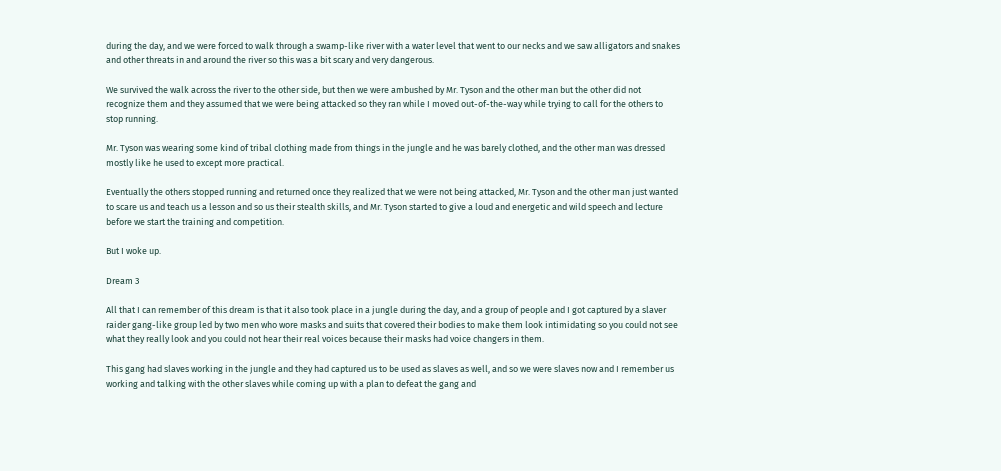during the day, and we were forced to walk through a swamp-like river with a water level that went to our necks and we saw alligators and snakes and other threats in and around the river so this was a bit scary and very dangerous.

We survived the walk across the river to the other side, but then we were ambushed by Mr. Tyson and the other man but the other did not recognize them and they assumed that we were being attacked so they ran while I moved out-of-the-way while trying to call for the others to stop running.

Mr. Tyson was wearing some kind of tribal clothing made from things in the jungle and he was barely clothed, and the other man was dressed mostly like he used to except more practical.

Eventually the others stopped running and returned once they realized that we were not being attacked, Mr. Tyson and the other man just wanted to scare us and teach us a lesson and so us their stealth skills, and Mr. Tyson started to give a loud and energetic and wild speech and lecture before we start the training and competition.

But I woke up.

Dream 3

All that I can remember of this dream is that it also took place in a jungle during the day, and a group of people and I got captured by a slaver raider gang-like group led by two men who wore masks and suits that covered their bodies to make them look intimidating so you could not see what they really look and you could not hear their real voices because their masks had voice changers in them.

This gang had slaves working in the jungle and they had captured us to be used as slaves as well, and so we were slaves now and I remember us working and talking with the other slaves while coming up with a plan to defeat the gang and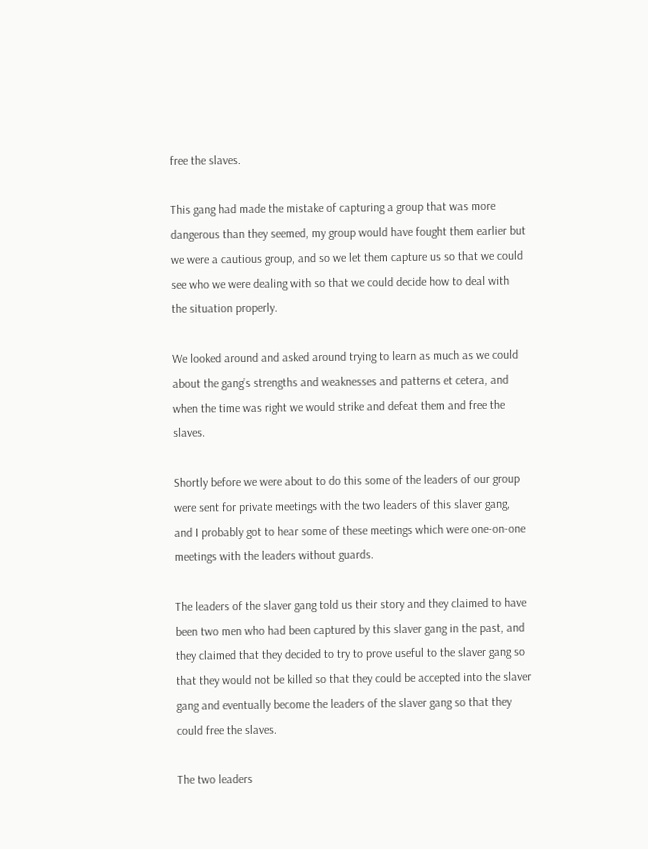free the slaves.

This gang had made the mistake of capturing a group that was more dangerous than they seemed, my group would have fought them earlier but we were a cautious group, and so we let them capture us so that we could see who we were dealing with so that we could decide how to deal with the situation properly.

We looked around and asked around trying to learn as much as we could about the gang’s strengths and weaknesses and patterns et cetera, and when the time was right we would strike and defeat them and free the slaves.

Shortly before we were about to do this some of the leaders of our group were sent for private meetings with the two leaders of this slaver gang, and I probably got to hear some of these meetings which were one-on-one meetings with the leaders without guards.

The leaders of the slaver gang told us their story and they claimed to have been two men who had been captured by this slaver gang in the past, and they claimed that they decided to try to prove useful to the slaver gang so that they would not be killed so that they could be accepted into the slaver gang and eventually become the leaders of the slaver gang so that they could free the slaves.

The two leaders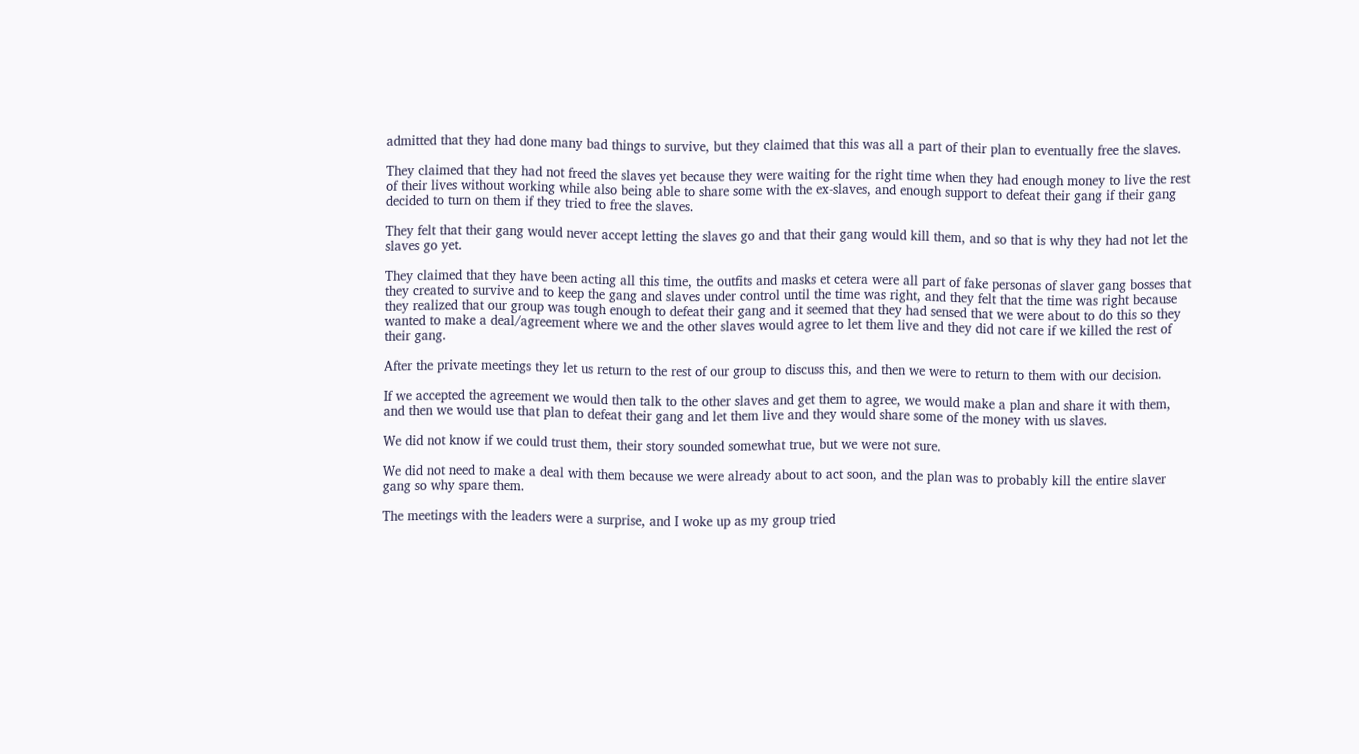admitted that they had done many bad things to survive, but they claimed that this was all a part of their plan to eventually free the slaves.

They claimed that they had not freed the slaves yet because they were waiting for the right time when they had enough money to live the rest of their lives without working while also being able to share some with the ex-slaves, and enough support to defeat their gang if their gang decided to turn on them if they tried to free the slaves.

They felt that their gang would never accept letting the slaves go and that their gang would kill them, and so that is why they had not let the slaves go yet.

They claimed that they have been acting all this time, the outfits and masks et cetera were all part of fake personas of slaver gang bosses that they created to survive and to keep the gang and slaves under control until the time was right, and they felt that the time was right because they realized that our group was tough enough to defeat their gang and it seemed that they had sensed that we were about to do this so they wanted to make a deal/agreement where we and the other slaves would agree to let them live and they did not care if we killed the rest of their gang.

After the private meetings they let us return to the rest of our group to discuss this, and then we were to return to them with our decision.

If we accepted the agreement we would then talk to the other slaves and get them to agree, we would make a plan and share it with them, and then we would use that plan to defeat their gang and let them live and they would share some of the money with us slaves.

We did not know if we could trust them, their story sounded somewhat true, but we were not sure.

We did not need to make a deal with them because we were already about to act soon, and the plan was to probably kill the entire slaver gang so why spare them.

The meetings with the leaders were a surprise, and I woke up as my group tried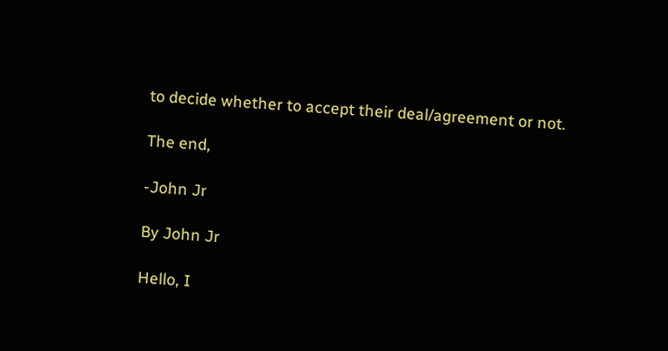to decide whether to accept their deal/agreement or not.

The end,

-John Jr

By John Jr

Hello, I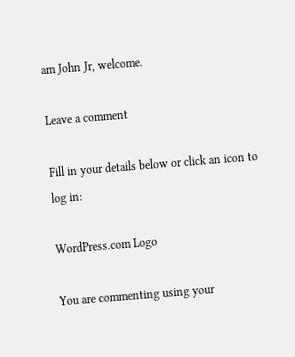am John Jr, welcome.

Leave a comment

Fill in your details below or click an icon to log in:

WordPress.com Logo

You are commenting using your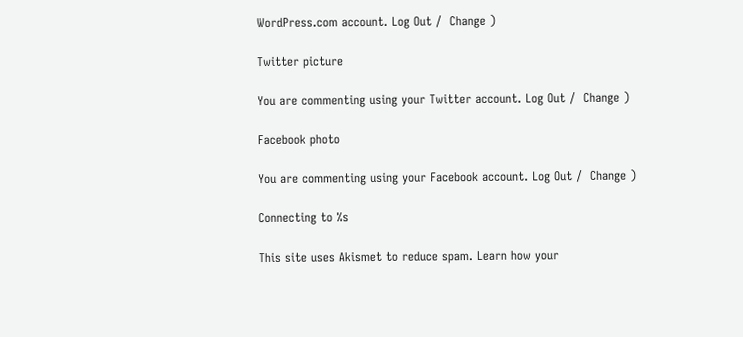WordPress.com account. Log Out /  Change )

Twitter picture

You are commenting using your Twitter account. Log Out /  Change )

Facebook photo

You are commenting using your Facebook account. Log Out /  Change )

Connecting to %s

This site uses Akismet to reduce spam. Learn how your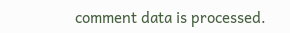comment data is processed.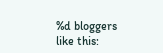%d bloggers like this: